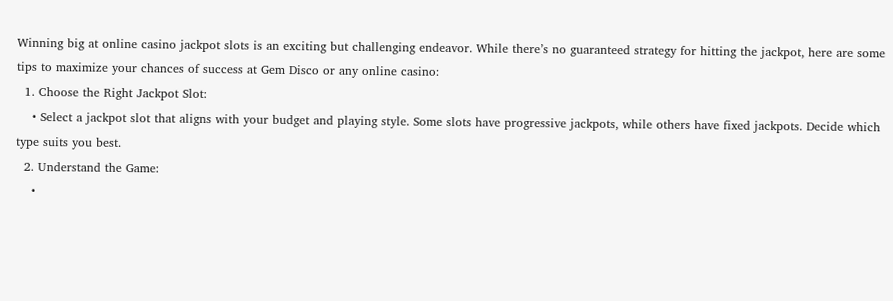Winning big at online casino jackpot slots is an exciting but challenging endeavor. While there’s no guaranteed strategy for hitting the jackpot, here are some tips to maximize your chances of success at Gem Disco or any online casino:
  1. Choose the Right Jackpot Slot:
    • Select a jackpot slot that aligns with your budget and playing style. Some slots have progressive jackpots, while others have fixed jackpots. Decide which type suits you best.
  2. Understand the Game:
    •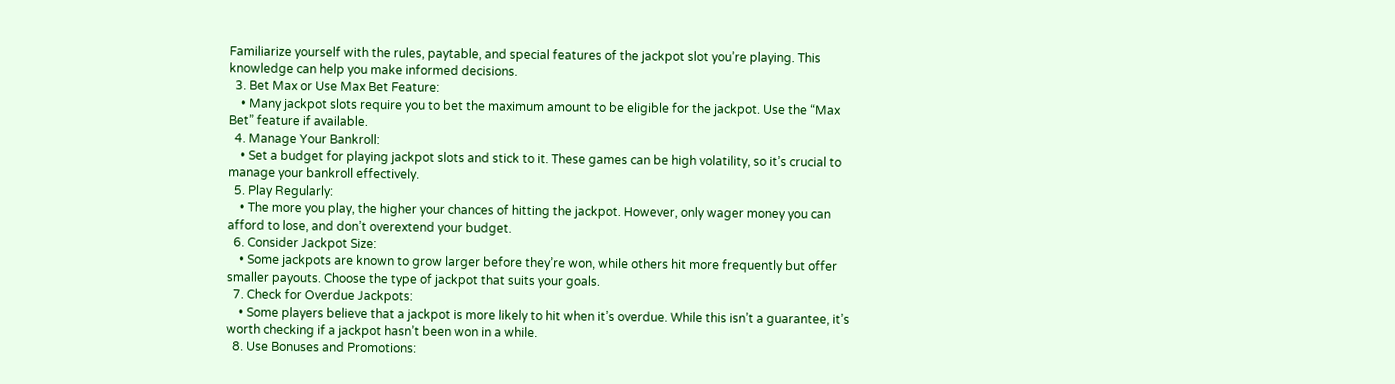Familiarize yourself with the rules, paytable, and special features of the jackpot slot you’re playing. This knowledge can help you make informed decisions.
  3. Bet Max or Use Max Bet Feature:
    • Many jackpot slots require you to bet the maximum amount to be eligible for the jackpot. Use the “Max Bet” feature if available.
  4. Manage Your Bankroll:
    • Set a budget for playing jackpot slots and stick to it. These games can be high volatility, so it’s crucial to manage your bankroll effectively.
  5. Play Regularly:
    • The more you play, the higher your chances of hitting the jackpot. However, only wager money you can afford to lose, and don’t overextend your budget.
  6. Consider Jackpot Size:
    • Some jackpots are known to grow larger before they’re won, while others hit more frequently but offer smaller payouts. Choose the type of jackpot that suits your goals.
  7. Check for Overdue Jackpots:
    • Some players believe that a jackpot is more likely to hit when it’s overdue. While this isn’t a guarantee, it’s worth checking if a jackpot hasn’t been won in a while.
  8. Use Bonuses and Promotions: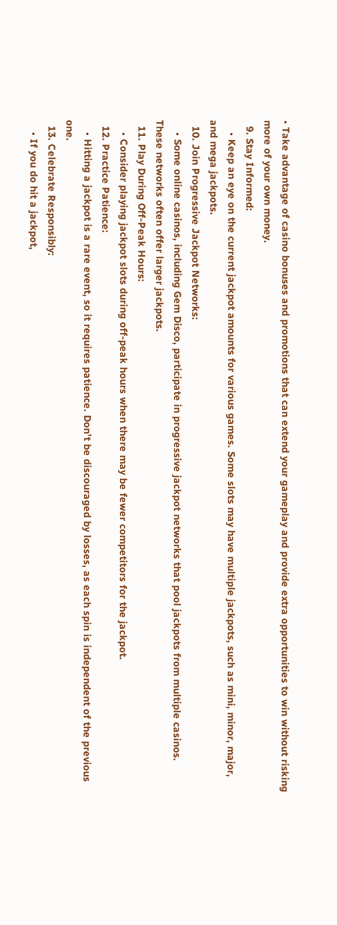• Take advantage of casino bonuses and promotions that can extend your gameplay and provide extra opportunities to win without risking more of your own money.
  9. Stay Informed:
    • Keep an eye on the current jackpot amounts for various games. Some slots may have multiple jackpots, such as mini, minor, major, and mega jackpots.
  10. Join Progressive Jackpot Networks:
    • Some online casinos, including Gem Disco, participate in progressive jackpot networks that pool jackpots from multiple casinos. These networks often offer larger jackpots.
  11. Play During Off-Peak Hours:
    • Consider playing jackpot slots during off-peak hours when there may be fewer competitors for the jackpot.
  12. Practice Patience:
    • Hitting a jackpot is a rare event, so it requires patience. Don’t be discouraged by losses, as each spin is independent of the previous one.
  13. Celebrate Responsibly:
    • If you do hit a jackpot,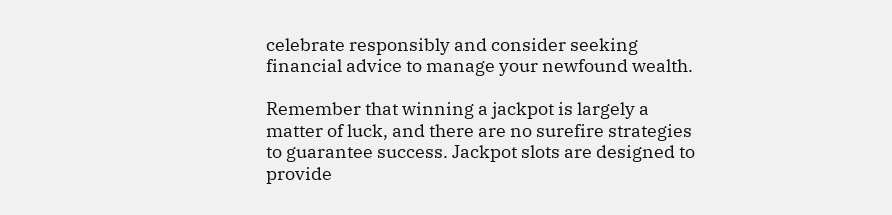celebrate responsibly and consider seeking financial advice to manage your newfound wealth.

Remember that winning a jackpot is largely a matter of luck, and there are no surefire strategies to guarantee success. Jackpot slots are designed to provide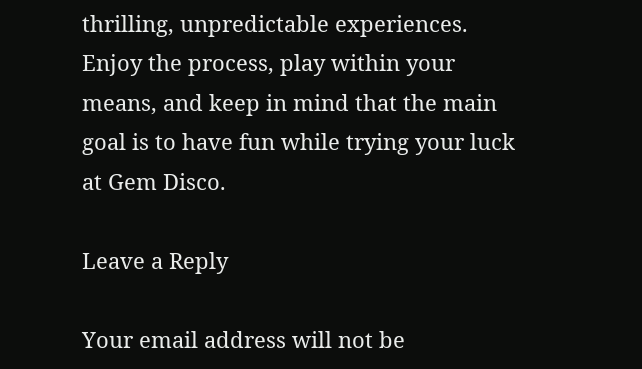thrilling, unpredictable experiences. Enjoy the process, play within your means, and keep in mind that the main goal is to have fun while trying your luck at Gem Disco.

Leave a Reply

Your email address will not be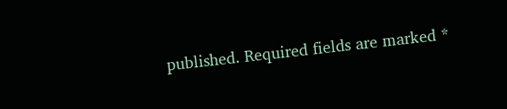published. Required fields are marked *